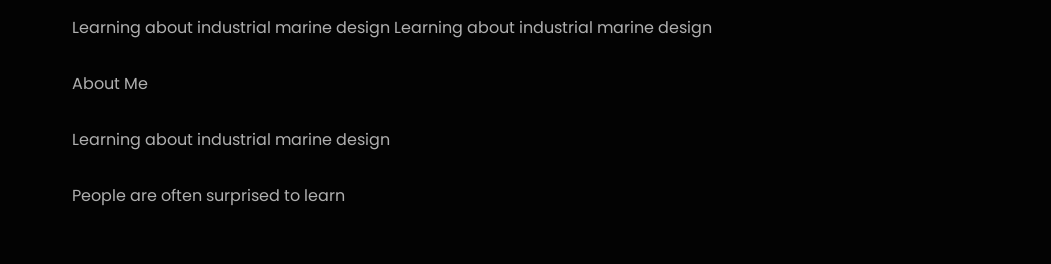Learning about industrial marine design Learning about industrial marine design

About Me

Learning about industrial marine design

People are often surprised to learn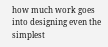how much work goes into designing even the simplest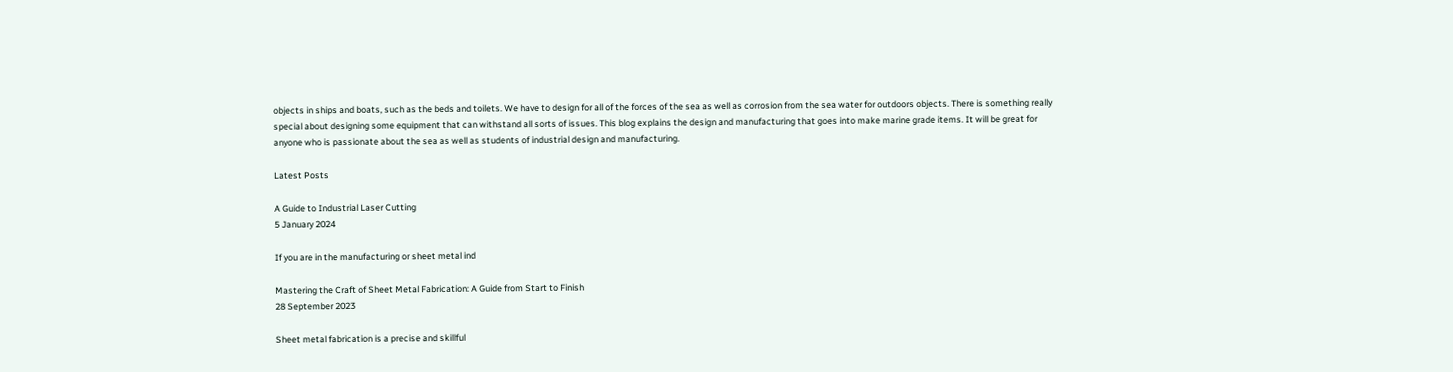objects in ships and boats, such as the beds and toilets. We have to design for all of the forces of the sea as well as corrosion from the sea water for outdoors objects. There is something really special about designing some equipment that can withstand all sorts of issues. This blog explains the design and manufacturing that goes into make marine grade items. It will be great for anyone who is passionate about the sea as well as students of industrial design and manufacturing.

Latest Posts

A Guide to Industrial Laser Cutting
5 January 2024

If you are in the manufacturing or sheet metal ind

Mastering the Craft of Sheet Metal Fabrication: A Guide from Start to Finish
28 September 2023

Sheet metal fabrication is a precise and skillful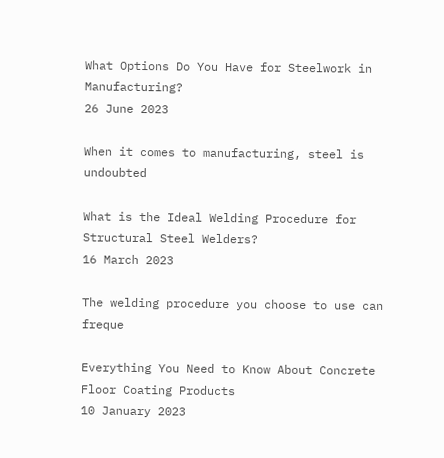What Options Do You Have for Steelwork in Manufacturing?
26 June 2023

When it comes to manufacturing, steel is undoubted

What is the Ideal Welding Procedure for Structural Steel Welders?
16 March 2023

The welding procedure you choose to use can freque

Everything You Need to Know About Concrete Floor Coating Products
10 January 2023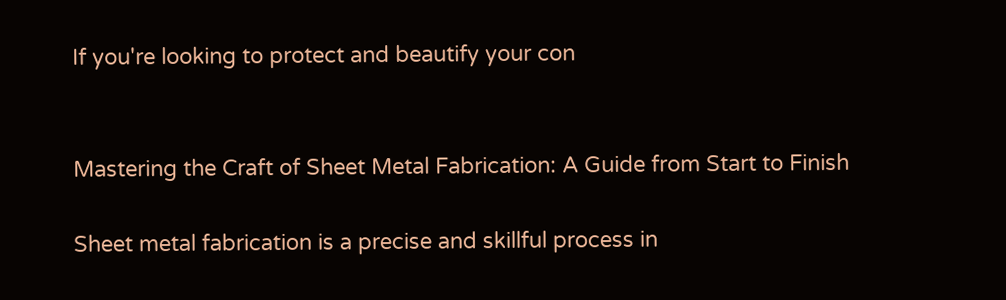If you're looking to protect and beautify your con


Mastering the Craft of Sheet Metal Fabrication: A Guide from Start to Finish

Sheet metal fabrication is a precise and skillful process in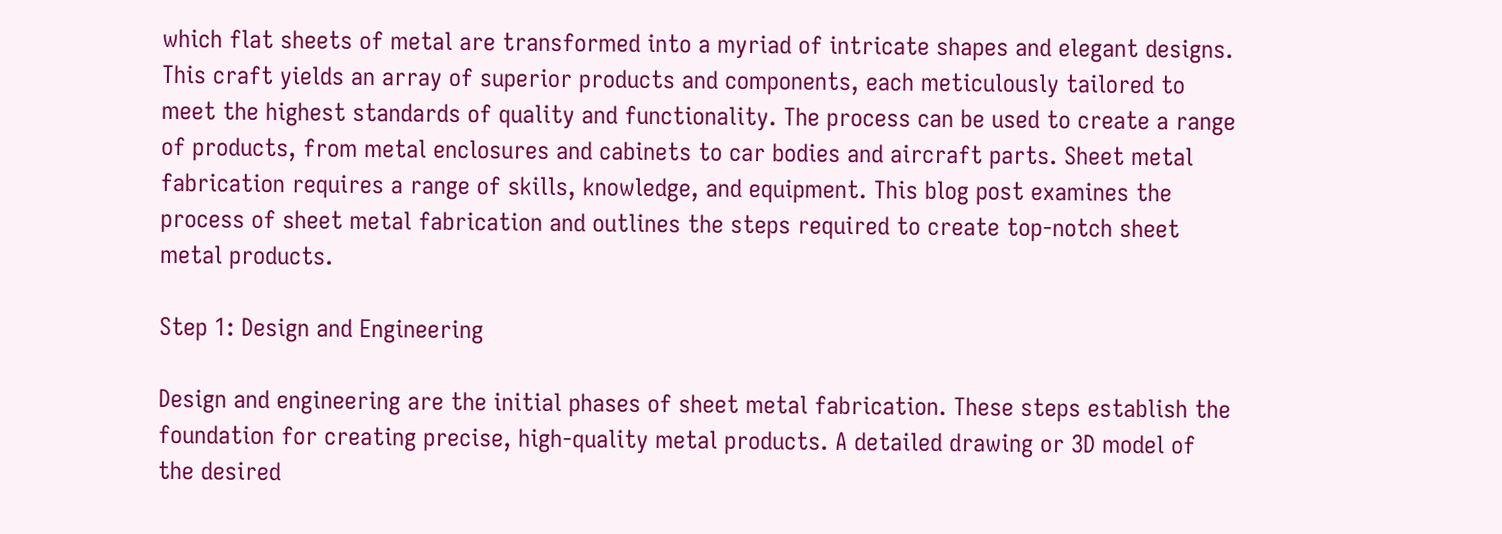which flat sheets of metal are transformed into a myriad of intricate shapes and elegant designs. This craft yields an array of superior products and components, each meticulously tailored to meet the highest standards of quality and functionality. The process can be used to create a range of products, from metal enclosures and cabinets to car bodies and aircraft parts. Sheet metal fabrication requires a range of skills, knowledge, and equipment. This blog post examines the process of sheet metal fabrication and outlines the steps required to create top-notch sheet metal products.

Step 1: Design and Engineering

Design and engineering are the initial phases of sheet metal fabrication. These steps establish the foundation for creating precise, high-quality metal products. A detailed drawing or 3D model of the desired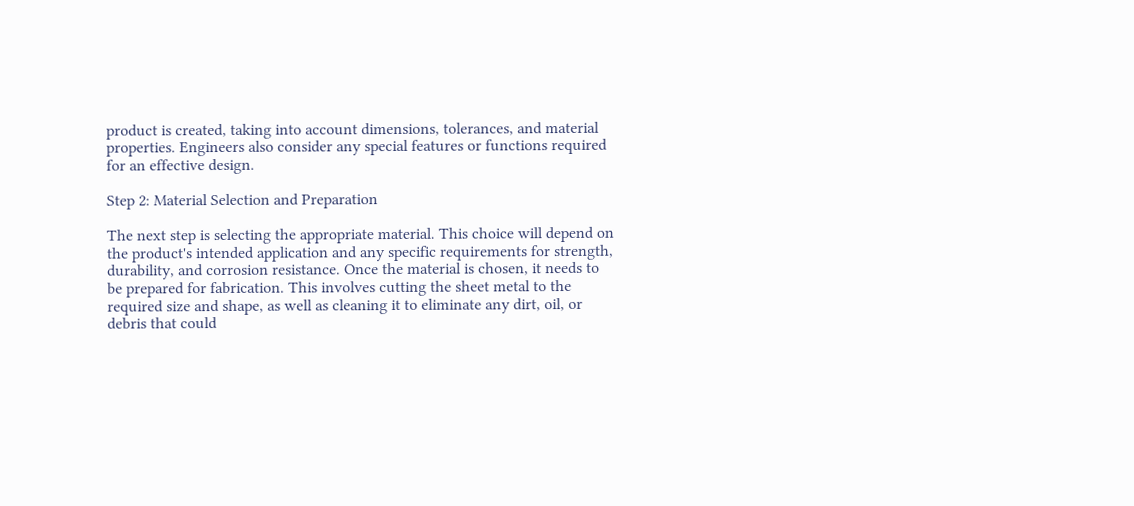product is created, taking into account dimensions, tolerances, and material properties. Engineers also consider any special features or functions required for an effective design.

Step 2: Material Selection and Preparation

The next step is selecting the appropriate material. This choice will depend on the product's intended application and any specific requirements for strength, durability, and corrosion resistance. Once the material is chosen, it needs to be prepared for fabrication. This involves cutting the sheet metal to the required size and shape, as well as cleaning it to eliminate any dirt, oil, or debris that could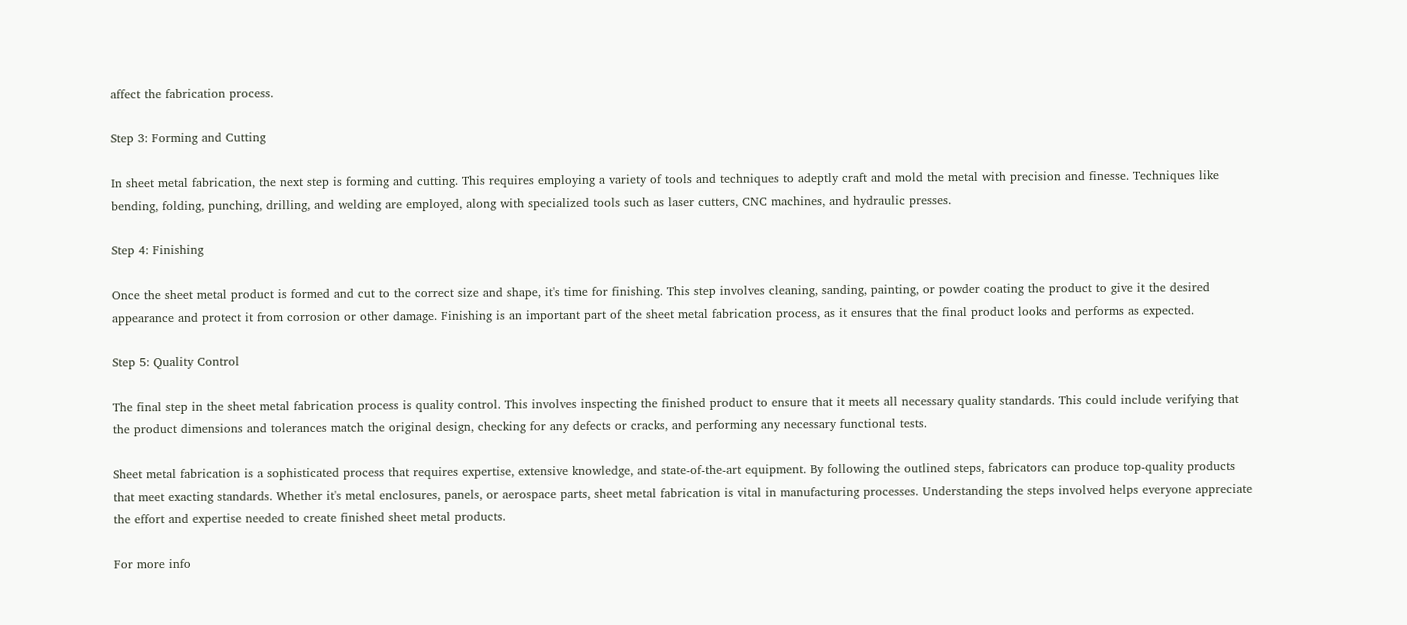affect the fabrication process.

Step 3: Forming and Cutting

In sheet metal fabrication, the next step is forming and cutting. This requires employing a variety of tools and techniques to adeptly craft and mold the metal with precision and finesse. Techniques like bending, folding, punching, drilling, and welding are employed, along with specialized tools such as laser cutters, CNC machines, and hydraulic presses.

Step 4: Finishing

Once the sheet metal product is formed and cut to the correct size and shape, it's time for finishing. This step involves cleaning, sanding, painting, or powder coating the product to give it the desired appearance and protect it from corrosion or other damage. Finishing is an important part of the sheet metal fabrication process, as it ensures that the final product looks and performs as expected.

Step 5: Quality Control

The final step in the sheet metal fabrication process is quality control. This involves inspecting the finished product to ensure that it meets all necessary quality standards. This could include verifying that the product dimensions and tolerances match the original design, checking for any defects or cracks, and performing any necessary functional tests.

Sheet metal fabrication is a sophisticated process that requires expertise, extensive knowledge, and state-of-the-art equipment. By following the outlined steps, fabricators can produce top-quality products that meet exacting standards. Whether it's metal enclosures, panels, or aerospace parts, sheet metal fabrication is vital in manufacturing processes. Understanding the steps involved helps everyone appreciate the effort and expertise needed to create finished sheet metal products.

For more info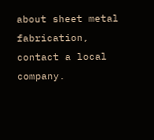about sheet metal fabrication, contact a local company.